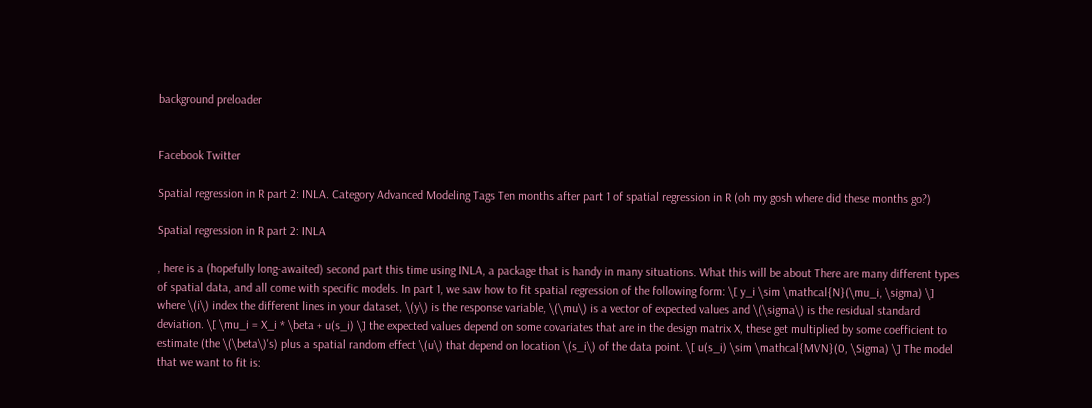background preloader


Facebook Twitter

Spatial regression in R part 2: INLA. Category Advanced Modeling Tags Ten months after part 1 of spatial regression in R (oh my gosh where did these months go?)

Spatial regression in R part 2: INLA

, here is a (hopefully long-awaited) second part this time using INLA, a package that is handy in many situations. What this will be about There are many different types of spatial data, and all come with specific models. In part 1, we saw how to fit spatial regression of the following form: \[ y_i \sim \mathcal{N}(\mu_i, \sigma) \] where \(i\) index the different lines in your dataset, \(y\) is the response variable, \(\mu\) is a vector of expected values and \(\sigma\) is the residual standard deviation. \[ \mu_i = X_i * \beta + u(s_i) \] the expected values depend on some covariates that are in the design matrix X, these get multiplied by some coefficient to estimate (the \(\beta\)'s) plus a spatial random effect \(u\) that depend on location \(s_i\) of the data point. \[ u(s_i) \sim \mathcal{MVN}(0, \Sigma) \] The model that we want to fit is: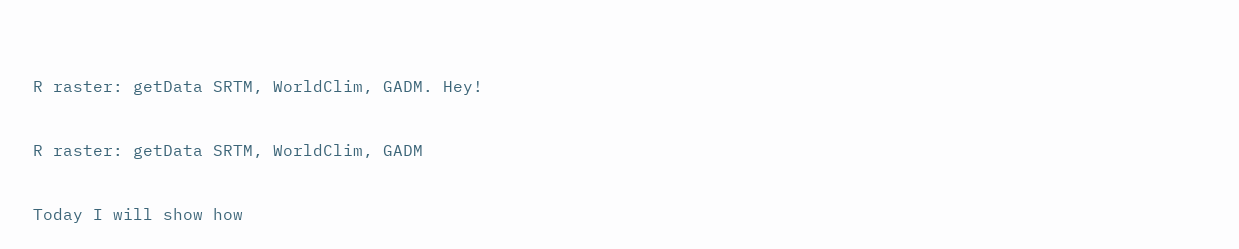R raster: getData SRTM, WorldClim, GADM. Hey!

R raster: getData SRTM, WorldClim, GADM

Today I will show how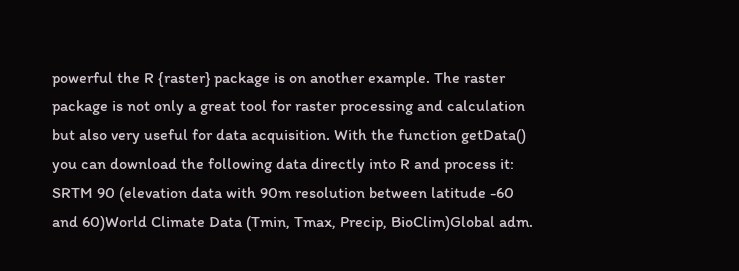powerful the R {raster} package is on another example. The raster package is not only a great tool for raster processing and calculation but also very useful for data acquisition. With the function getData() you can download the following data directly into R and process it: SRTM 90 (elevation data with 90m resolution between latitude -60 and 60)World Climate Data (Tmin, Tmax, Precip, BioClim)Global adm.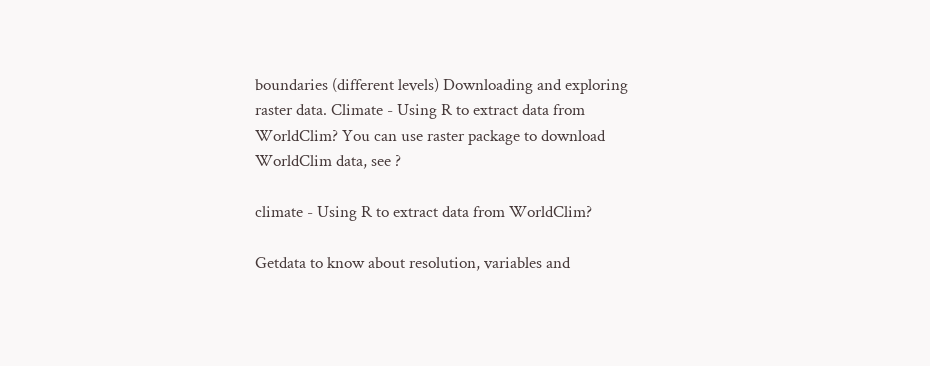boundaries (different levels) Downloading and exploring raster data. Climate - Using R to extract data from WorldClim? You can use raster package to download WorldClim data, see ?

climate - Using R to extract data from WorldClim?

Getdata to know about resolution, variables and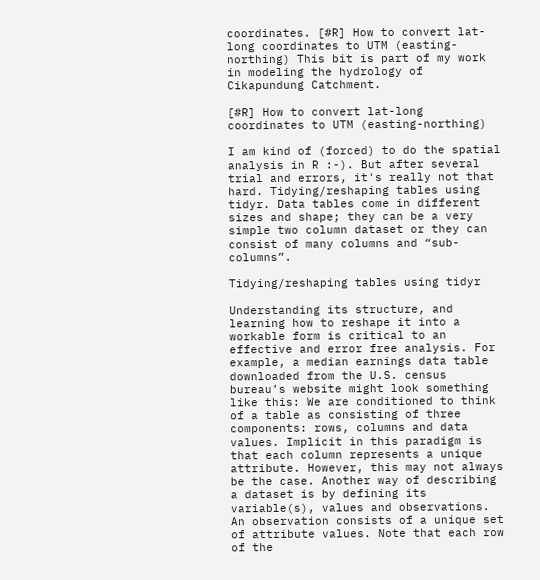coordinates. [#R] How to convert lat-long coordinates to UTM (easting-northing) This bit is part of my work in modeling the hydrology of Cikapundung Catchment.

[#R] How to convert lat-long coordinates to UTM (easting-northing)

I am kind of (forced) to do the spatial analysis in R :-). But after several trial and errors, it's really not that hard. Tidying/reshaping tables using tidyr. Data tables come in different sizes and shape; they can be a very simple two column dataset or they can consist of many columns and “sub-columns”.

Tidying/reshaping tables using tidyr

Understanding its structure, and learning how to reshape it into a workable form is critical to an effective and error free analysis. For example, a median earnings data table downloaded from the U.S. census bureau’s website might look something like this: We are conditioned to think of a table as consisting of three components: rows, columns and data values. Implicit in this paradigm is that each column represents a unique attribute. However, this may not always be the case. Another way of describing a dataset is by defining its variable(s), values and observations. An observation consists of a unique set of attribute values. Note that each row of the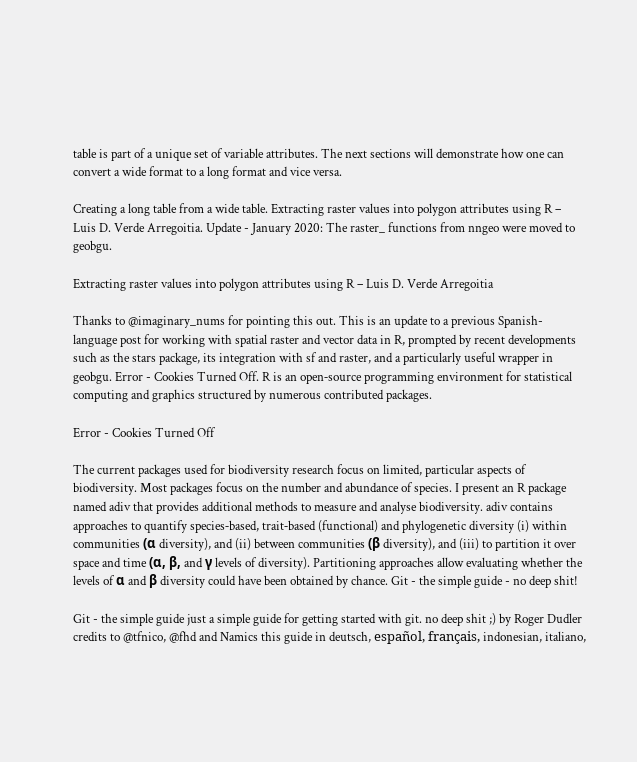table is part of a unique set of variable attributes. The next sections will demonstrate how one can convert a wide format to a long format and vice versa.

Creating a long table from a wide table. Extracting raster values into polygon attributes using R – Luis D. Verde Arregoitia. Update - January 2020: The raster_ functions from nngeo were moved to geobgu.

Extracting raster values into polygon attributes using R – Luis D. Verde Arregoitia

Thanks to @imaginary_nums for pointing this out. This is an update to a previous Spanish-language post for working with spatial raster and vector data in R, prompted by recent developments such as the stars package, its integration with sf and raster, and a particularly useful wrapper in geobgu. Error - Cookies Turned Off. R is an open‐source programming environment for statistical computing and graphics structured by numerous contributed packages.

Error - Cookies Turned Off

The current packages used for biodiversity research focus on limited, particular aspects of biodiversity. Most packages focus on the number and abundance of species. I present an R package named adiv that provides additional methods to measure and analyse biodiversity. adiv contains approaches to quantify species‐based, trait‐based (functional) and phylogenetic diversity (i) within communities (α diversity), and (ii) between communities (β diversity), and (iii) to partition it over space and time (α, β, and γ levels of diversity). Partitioning approaches allow evaluating whether the levels of α and β diversity could have been obtained by chance. Git - the simple guide - no deep shit!

Git - the simple guide just a simple guide for getting started with git. no deep shit ;) by Roger Dudler credits to @tfnico, @fhd and Namics this guide in deutsch, español, français, indonesian, italiano,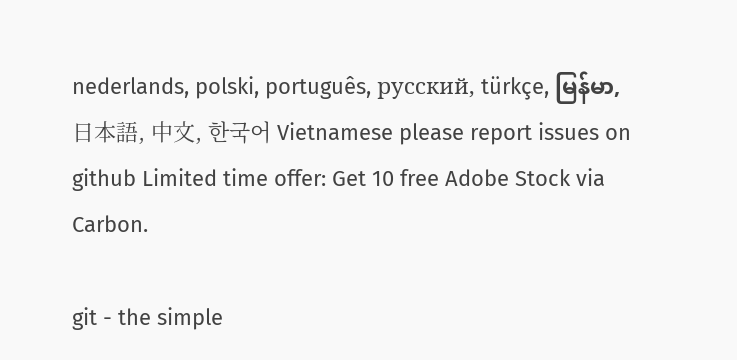nederlands, polski, português, русский, türkçe, မြန်မာ, 日本語, 中文, 한국어 Vietnamese please report issues on github Limited time offer: Get 10 free Adobe Stock via Carbon.

git - the simple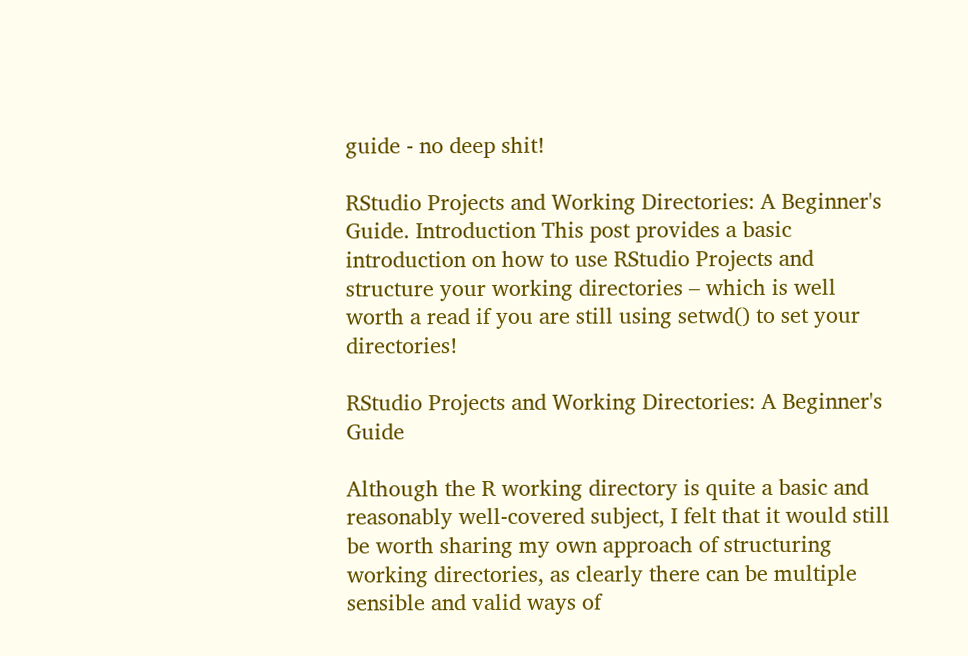guide - no deep shit!

RStudio Projects and Working Directories: A Beginner's Guide. Introduction This post provides a basic introduction on how to use RStudio Projects and structure your working directories – which is well worth a read if you are still using setwd() to set your directories!

RStudio Projects and Working Directories: A Beginner's Guide

Although the R working directory is quite a basic and reasonably well-covered subject, I felt that it would still be worth sharing my own approach of structuring working directories, as clearly there can be multiple sensible and valid ways of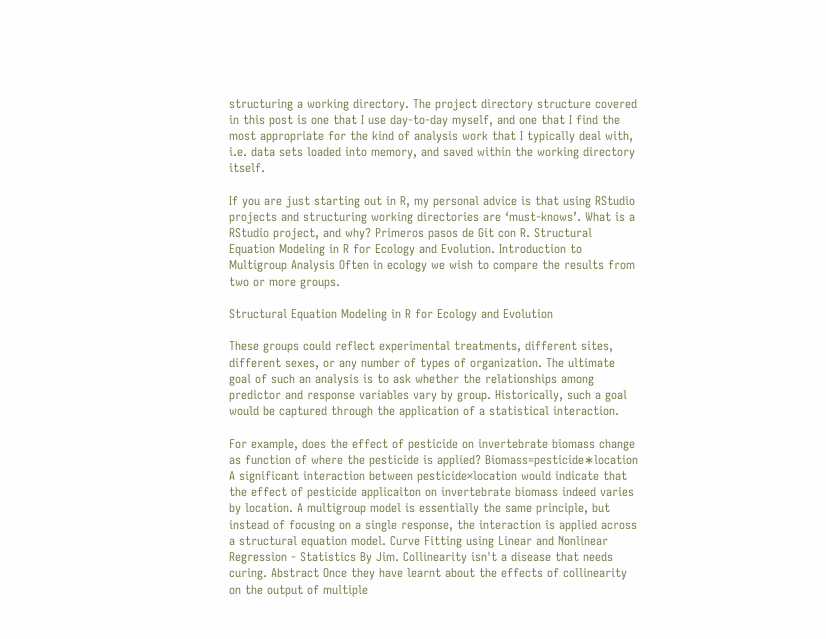structuring a working directory. The project directory structure covered in this post is one that I use day-to-day myself, and one that I find the most appropriate for the kind of analysis work that I typically deal with, i.e. data sets loaded into memory, and saved within the working directory itself.

If you are just starting out in R, my personal advice is that using RStudio projects and structuring working directories are ‘must-knows’. What is a RStudio project, and why? Primeros pasos de Git con R. Structural Equation Modeling in R for Ecology and Evolution. Introduction to Multigroup Analysis Often in ecology we wish to compare the results from two or more groups.

Structural Equation Modeling in R for Ecology and Evolution

These groups could reflect experimental treatments, different sites, different sexes, or any number of types of organization. The ultimate goal of such an analysis is to ask whether the relationships among predictor and response variables vary by group. Historically, such a goal would be captured through the application of a statistical interaction.

For example, does the effect of pesticide on invertebrate biomass change as function of where the pesticide is applied? Biomass=pesticide∗location A significant interaction between pesticide×location would indicate that the effect of pesticide applicaiton on invertebrate biomass indeed varies by location. A multigroup model is essentially the same principle, but instead of focusing on a single response, the interaction is applied across a structural equation model. Curve Fitting using Linear and Nonlinear Regression - Statistics By Jim. Collinearity isn't a disease that needs curing. Abstract Once they have learnt about the effects of collinearity on the output of multiple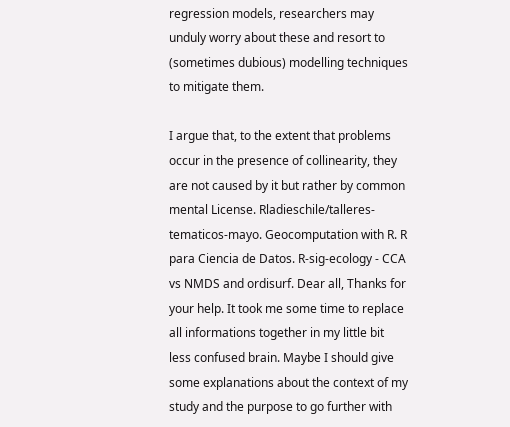regression models, researchers may unduly worry about these and resort to (sometimes dubious) modelling techniques to mitigate them.

I argue that, to the extent that problems occur in the presence of collinearity, they are not caused by it but rather by common mental License. Rladieschile/talleres-tematicos-mayo. Geocomputation with R. R para Ciencia de Datos. R-sig-ecology - CCA vs NMDS and ordisurf. Dear all, Thanks for your help. It took me some time to replace all informations together in my little bit less confused brain. Maybe I should give some explanations about the context of my study and the purpose to go further with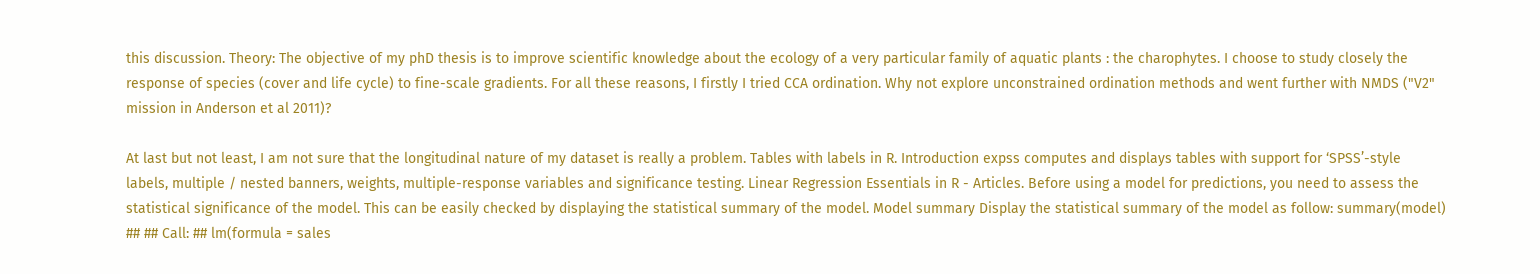this discussion. Theory: The objective of my phD thesis is to improve scientific knowledge about the ecology of a very particular family of aquatic plants : the charophytes. I choose to study closely the response of species (cover and life cycle) to fine-scale gradients. For all these reasons, I firstly I tried CCA ordination. Why not explore unconstrained ordination methods and went further with NMDS ("V2" mission in Anderson et al 2011)?

At last but not least, I am not sure that the longitudinal nature of my dataset is really a problem. Tables with labels in R. Introduction expss computes and displays tables with support for ‘SPSS’-style labels, multiple / nested banners, weights, multiple-response variables and significance testing. Linear Regression Essentials in R - Articles. Before using a model for predictions, you need to assess the statistical significance of the model. This can be easily checked by displaying the statistical summary of the model. Model summary Display the statistical summary of the model as follow: summary(model) ## ## Call: ## lm(formula = sales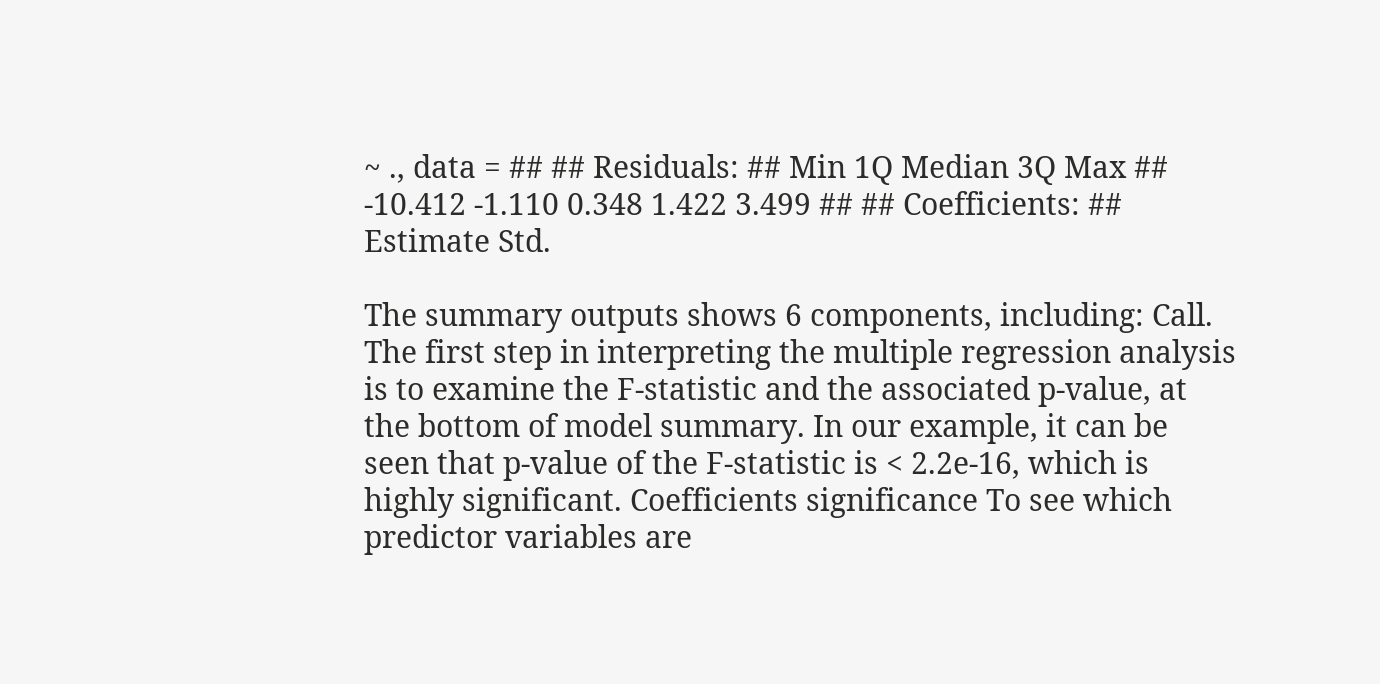~ ., data = ## ## Residuals: ## Min 1Q Median 3Q Max ## -10.412 -1.110 0.348 1.422 3.499 ## ## Coefficients: ## Estimate Std.

The summary outputs shows 6 components, including: Call. The first step in interpreting the multiple regression analysis is to examine the F-statistic and the associated p-value, at the bottom of model summary. In our example, it can be seen that p-value of the F-statistic is < 2.2e-16, which is highly significant. Coefficients significance To see which predictor variables are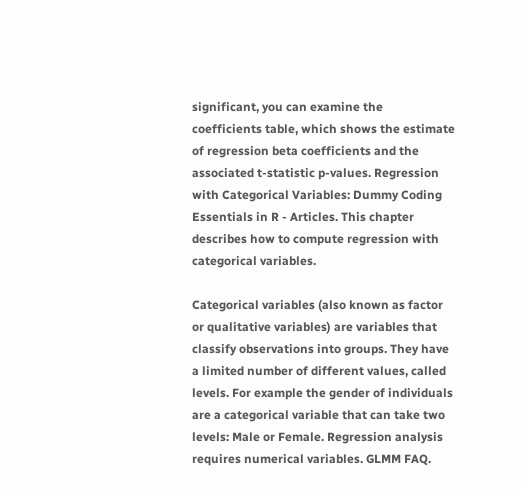significant, you can examine the coefficients table, which shows the estimate of regression beta coefficients and the associated t-statistic p-values. Regression with Categorical Variables: Dummy Coding Essentials in R - Articles. This chapter describes how to compute regression with categorical variables.

Categorical variables (also known as factor or qualitative variables) are variables that classify observations into groups. They have a limited number of different values, called levels. For example the gender of individuals are a categorical variable that can take two levels: Male or Female. Regression analysis requires numerical variables. GLMM FAQ.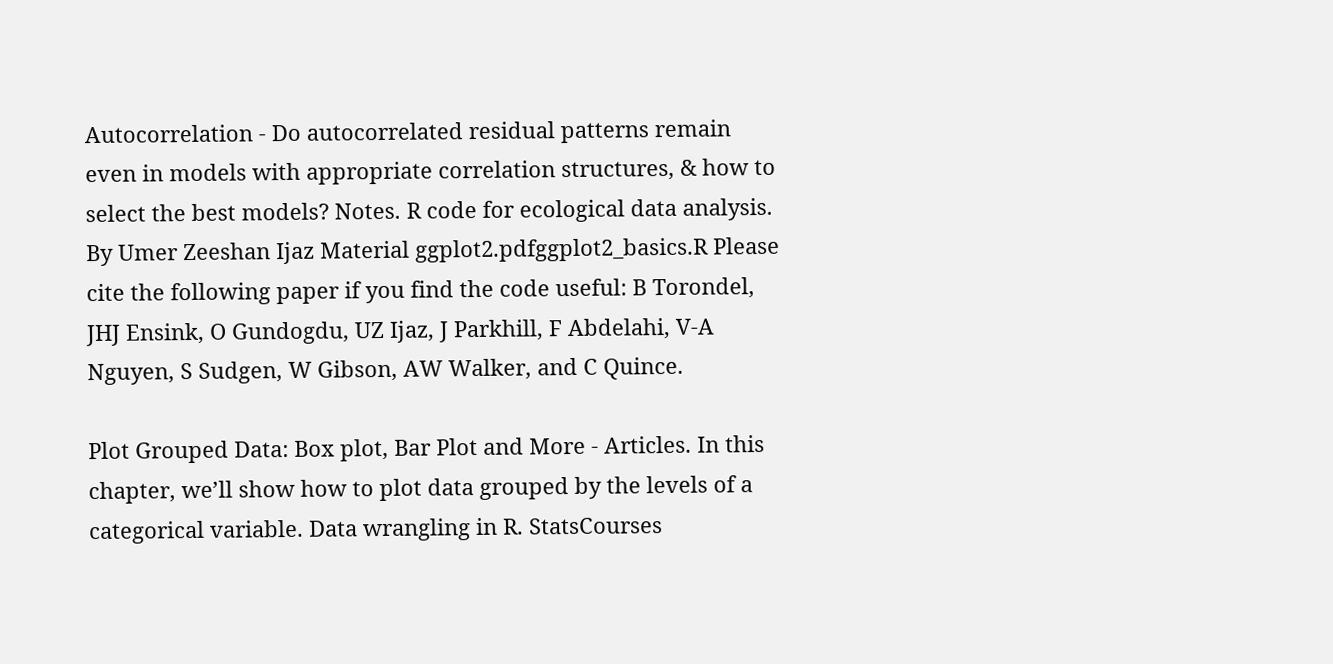Autocorrelation - Do autocorrelated residual patterns remain even in models with appropriate correlation structures, & how to select the best models? Notes. R code for ecological data analysis. By Umer Zeeshan Ijaz Material ggplot2.pdfggplot2_basics.R Please cite the following paper if you find the code useful: B Torondel, JHJ Ensink, O Gundogdu, UZ Ijaz, J Parkhill, F Abdelahi, V-A Nguyen, S Sudgen, W Gibson, AW Walker, and C Quince.

Plot Grouped Data: Box plot, Bar Plot and More - Articles. In this chapter, we’ll show how to plot data grouped by the levels of a categorical variable. Data wrangling in R. StatsCourses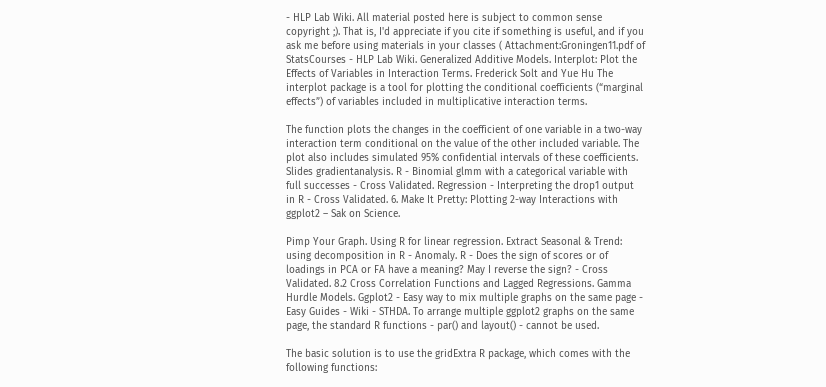- HLP Lab Wiki. All material posted here is subject to common sense copyright ;). That is, I'd appreciate if you cite if something is useful, and if you ask me before using materials in your classes ( Attachment:Groningen11.pdf of StatsCourses - HLP Lab Wiki. Generalized Additive Models. Interplot: Plot the Effects of Variables in Interaction Terms. Frederick Solt and Yue Hu The interplot package is a tool for plotting the conditional coefficients (“marginal effects”) of variables included in multiplicative interaction terms.

The function plots the changes in the coefficient of one variable in a two-way interaction term conditional on the value of the other included variable. The plot also includes simulated 95% confidential intervals of these coefficients. Slides gradientanalysis. R - Binomial glmm with a categorical variable with full successes - Cross Validated. Regression - Interpreting the drop1 output in R - Cross Validated. 6. Make It Pretty: Plotting 2-way Interactions with ggplot2 – Sak on Science.

Pimp Your Graph. Using R for linear regression. Extract Seasonal & Trend: using decomposition in R - Anomaly. R - Does the sign of scores or of loadings in PCA or FA have a meaning? May I reverse the sign? - Cross Validated. 8.2 Cross Correlation Functions and Lagged Regressions. Gamma Hurdle Models. Ggplot2 - Easy way to mix multiple graphs on the same page - Easy Guides - Wiki - STHDA. To arrange multiple ggplot2 graphs on the same page, the standard R functions - par() and layout() - cannot be used.

The basic solution is to use the gridExtra R package, which comes with the following functions: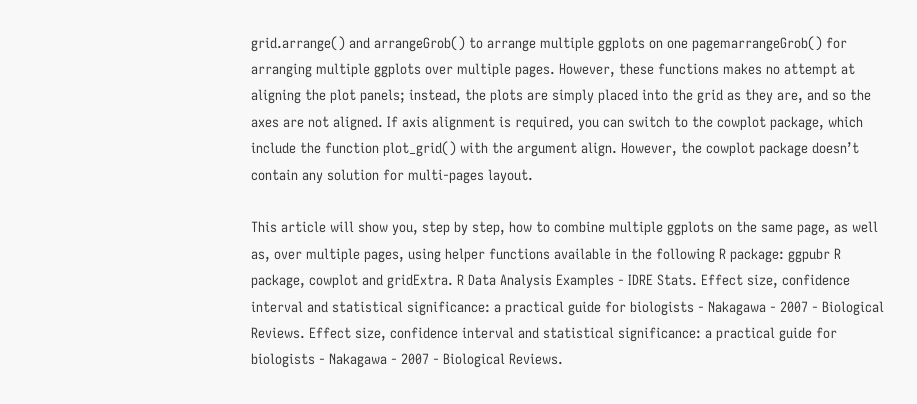grid.arrange() and arrangeGrob() to arrange multiple ggplots on one pagemarrangeGrob() for arranging multiple ggplots over multiple pages. However, these functions makes no attempt at aligning the plot panels; instead, the plots are simply placed into the grid as they are, and so the axes are not aligned. If axis alignment is required, you can switch to the cowplot package, which include the function plot_grid() with the argument align. However, the cowplot package doesn’t contain any solution for multi-pages layout.

This article will show you, step by step, how to combine multiple ggplots on the same page, as well as, over multiple pages, using helper functions available in the following R package: ggpubr R package, cowplot and gridExtra. R Data Analysis Examples - IDRE Stats. Effect size, confidence interval and statistical significance: a practical guide for biologists - Nakagawa - 2007 - Biological Reviews. Effect size, confidence interval and statistical significance: a practical guide for biologists - Nakagawa - 2007 - Biological Reviews.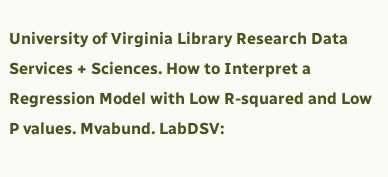University of Virginia Library Research Data Services + Sciences. How to Interpret a Regression Model with Low R-squared and Low P values. Mvabund. LabDSV: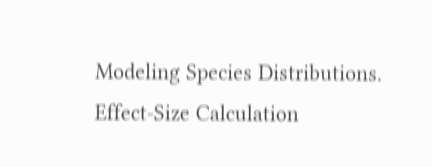Modeling Species Distributions. Effect-Size Calculation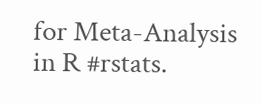for Meta-Analysis in R #rstats.